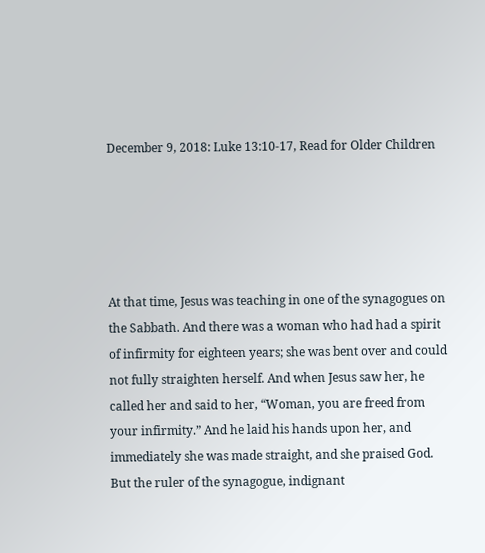December 9, 2018: Luke 13:10-17, Read for Older Children





At that time, Jesus was teaching in one of the synagogues on the Sabbath. And there was a woman who had had a spirit of infirmity for eighteen years; she was bent over and could not fully straighten herself. And when Jesus saw her, he called her and said to her, “Woman, you are freed from your infirmity.” And he laid his hands upon her, and immediately she was made straight, and she praised God. But the ruler of the synagogue, indignant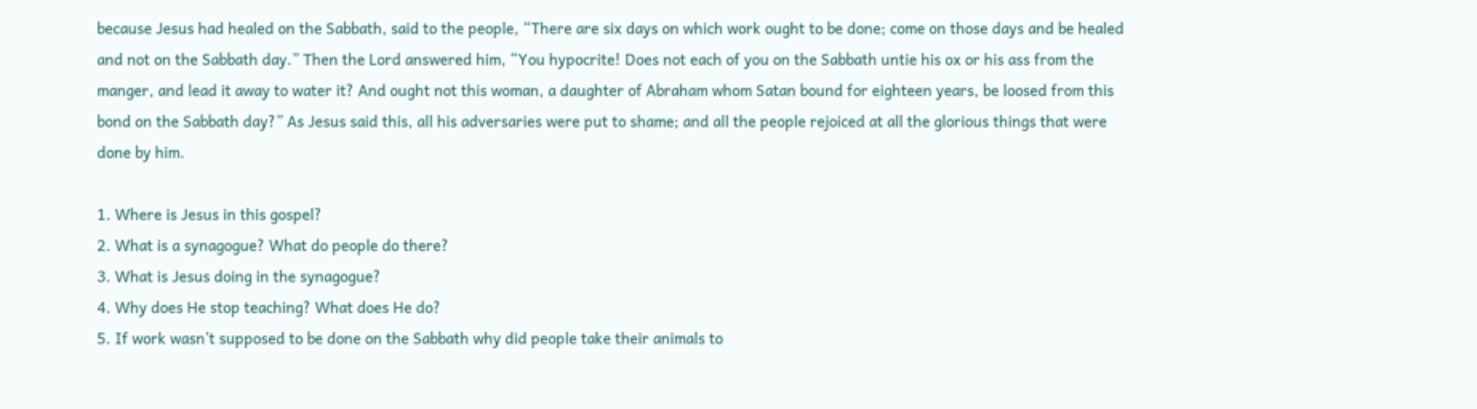because Jesus had healed on the Sabbath, said to the people, “There are six days on which work ought to be done; come on those days and be healed and not on the Sabbath day.” Then the Lord answered him, “You hypocrite! Does not each of you on the Sabbath untie his ox or his ass from the manger, and lead it away to water it? And ought not this woman, a daughter of Abraham whom Satan bound for eighteen years, be loosed from this bond on the Sabbath day?” As Jesus said this, all his adversaries were put to shame; and all the people rejoiced at all the glorious things that were done by him.

1. Where is Jesus in this gospel?
2. What is a synagogue? What do people do there?
3. What is Jesus doing in the synagogue?
4. Why does He stop teaching? What does He do?
5. If work wasn’t supposed to be done on the Sabbath why did people take their animals to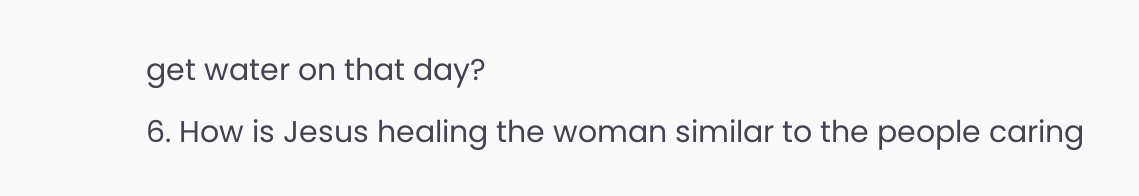get water on that day?
6. How is Jesus healing the woman similar to the people caring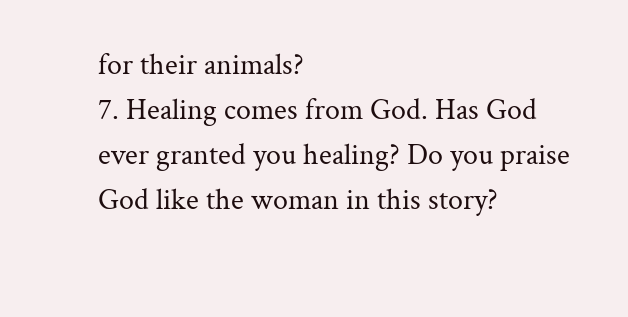for their animals?
7. Healing comes from God. Has God ever granted you healing? Do you praise God like the woman in this story?